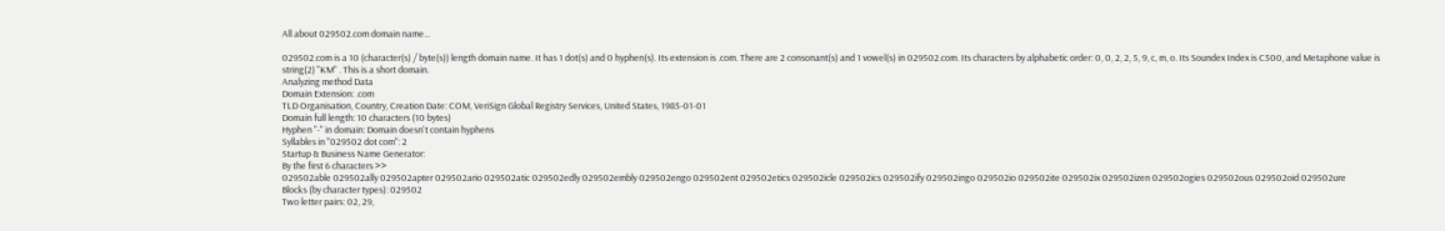All about 029502.com domain name...

029502.com is a 10 (character(s) / byte(s)) length domain name. It has 1 dot(s) and 0 hyphen(s). Its extension is .com. There are 2 consonant(s) and 1 vowel(s) in 029502.com. Its characters by alphabetic order: 0, 0, 2, 2, 5, 9, c, m, o. Its Soundex Index is C500, and Metaphone value is string(2) "KM" . This is a short domain.
Analyzing method Data
Domain Extension: .com
TLD Organisation, Country, Creation Date: COM, VeriSign Global Registry Services, United States, 1985-01-01
Domain full length: 10 characters (10 bytes)
Hyphen "-" in domain: Domain doesn't contain hyphens
Syllables in "029502 dot com": 2
Startup & Business Name Generator:
By the first 6 characters >>
029502able 029502ally 029502apter 029502ario 029502atic 029502edly 029502embly 029502engo 029502ent 029502etics 029502icle 029502ics 029502ify 029502ingo 029502io 029502ite 029502ix 029502izen 029502ogies 029502ous 029502oid 029502ure
Blocks (by character types): 029502
Two letter pairs: 02, 29,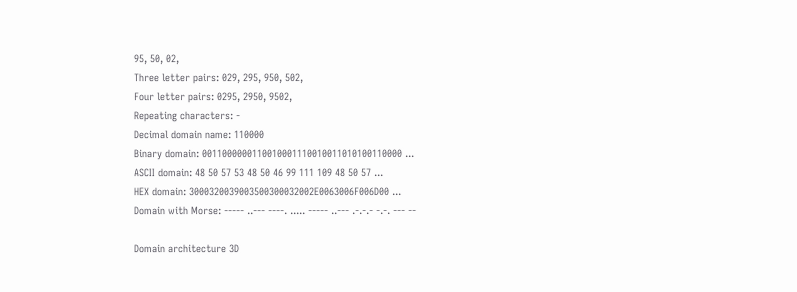95, 50, 02,
Three letter pairs: 029, 295, 950, 502,
Four letter pairs: 0295, 2950, 9502,
Repeating characters: -
Decimal domain name: 110000
Binary domain: 0011000000110010001110010011010100110000 ...
ASCII domain: 48 50 57 53 48 50 46 99 111 109 48 50 57 ...
HEX domain: 3000320039003500300032002E0063006F006D00 ...
Domain with Morse: ----- ..--- ----. ..... ----- ..--- .-.-.- -.-. --- --

Domain architecture 3D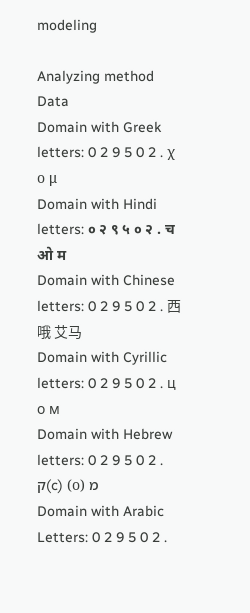modeling

Analyzing method Data
Domain with Greek letters: 0 2 9 5 0 2 . χ ο μ
Domain with Hindi letters: ० २ ९ ५ ० २ . च ओ म
Domain with Chinese letters: 0 2 9 5 0 2 . 西 哦 艾马
Domain with Cyrillic letters: 0 2 9 5 0 2 . ц о м
Domain with Hebrew letters: 0 2 9 5 0 2 . ק(c) (ο) מ
Domain with Arabic Letters: 0 2 9 5 0 2 .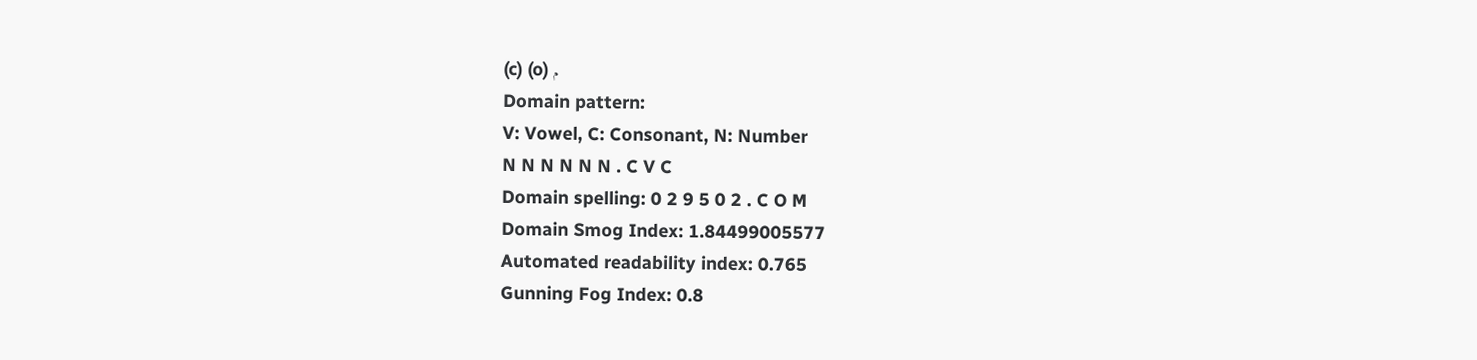(c) (o) م
Domain pattern:
V: Vowel, C: Consonant, N: Number
N N N N N N . C V C
Domain spelling: 0 2 9 5 0 2 . C O M
Domain Smog Index: 1.84499005577
Automated readability index: 0.765
Gunning Fog Index: 0.8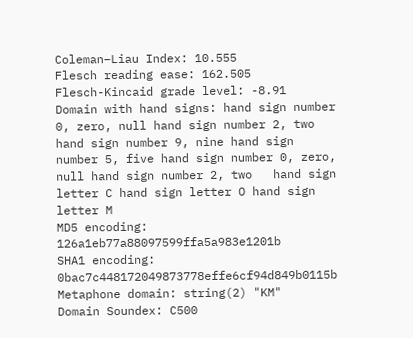Coleman–Liau Index: 10.555
Flesch reading ease: 162.505
Flesch-Kincaid grade level: -8.91
Domain with hand signs: hand sign number 0, zero, null hand sign number 2, two hand sign number 9, nine hand sign number 5, five hand sign number 0, zero, null hand sign number 2, two   hand sign letter C hand sign letter O hand sign letter M
MD5 encoding: 126a1eb77a88097599ffa5a983e1201b
SHA1 encoding: 0bac7c448172049873778effe6cf94d849b0115b
Metaphone domain: string(2) "KM"
Domain Soundex: C500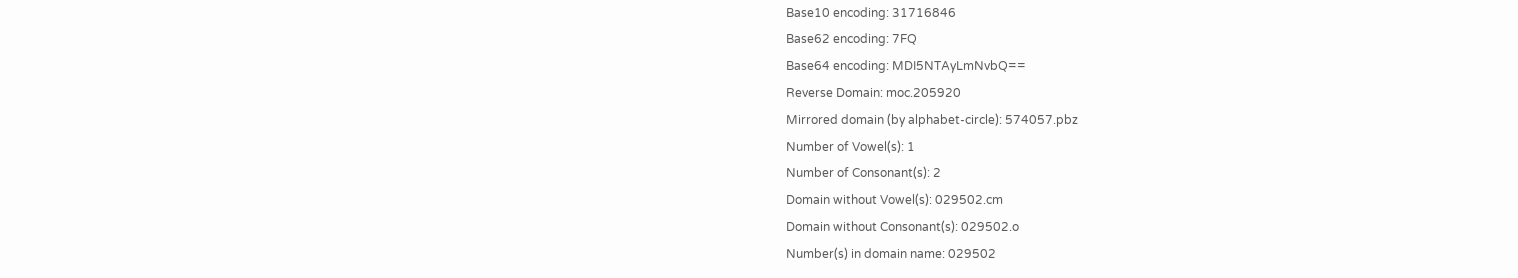Base10 encoding: 31716846
Base62 encoding: 7FQ
Base64 encoding: MDI5NTAyLmNvbQ==
Reverse Domain: moc.205920
Mirrored domain (by alphabet-circle): 574057.pbz
Number of Vowel(s): 1
Number of Consonant(s): 2
Domain without Vowel(s): 029502.cm
Domain without Consonant(s): 029502.o
Number(s) in domain name: 029502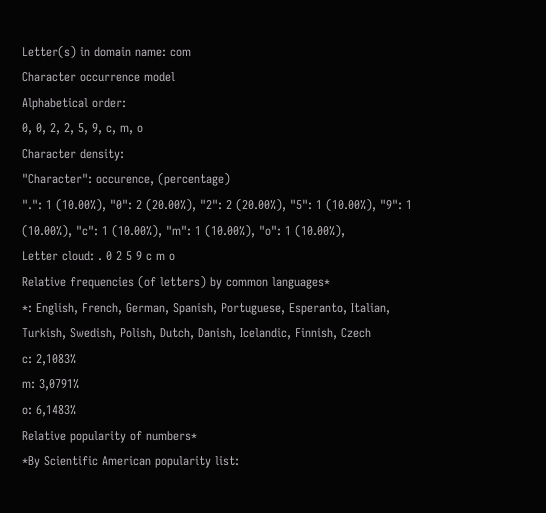Letter(s) in domain name: com
Character occurrence model
Alphabetical order:
0, 0, 2, 2, 5, 9, c, m, o
Character density:
"Character": occurence, (percentage)
".": 1 (10.00%), "0": 2 (20.00%), "2": 2 (20.00%), "5": 1 (10.00%), "9": 1 (10.00%), "c": 1 (10.00%), "m": 1 (10.00%), "o": 1 (10.00%),
Letter cloud: . 0 2 5 9 c m o
Relative frequencies (of letters) by common languages*
*: English, French, German, Spanish, Portuguese, Esperanto, Italian, Turkish, Swedish, Polish, Dutch, Danish, Icelandic, Finnish, Czech
c: 2,1083%
m: 3,0791%
o: 6,1483%
Relative popularity of numbers*
*By Scientific American popularity list: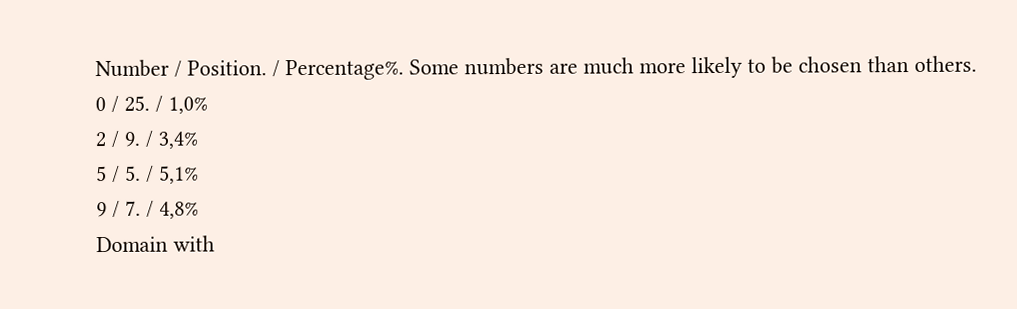Number / Position. / Percentage%. Some numbers are much more likely to be chosen than others.
0 / 25. / 1,0%
2 / 9. / 3,4%
5 / 5. / 5,1%
9 / 7. / 4,8%
Domain with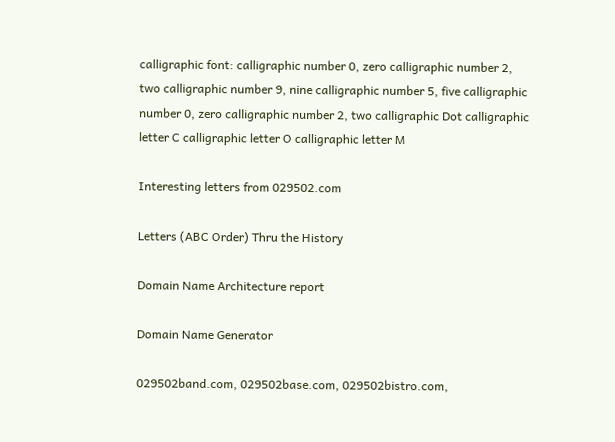calligraphic font: calligraphic number 0, zero calligraphic number 2, two calligraphic number 9, nine calligraphic number 5, five calligraphic number 0, zero calligraphic number 2, two calligraphic Dot calligraphic letter C calligraphic letter O calligraphic letter M

Interesting letters from 029502.com

Letters (ABC Order) Thru the History

Domain Name Architecture report

Domain Name Generator

029502band.com, 029502base.com, 029502bistro.com,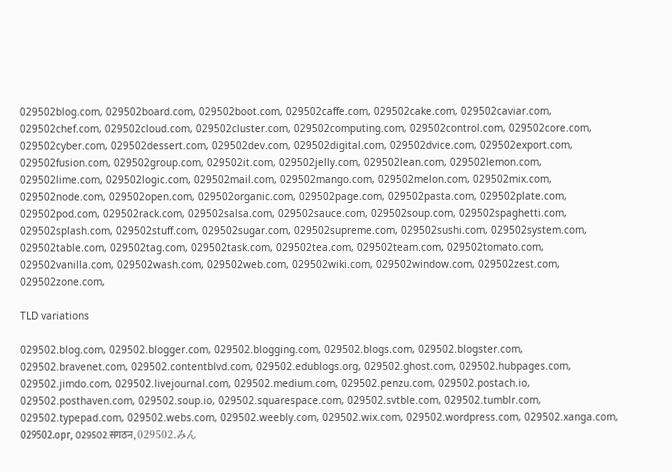029502blog.com, 029502board.com, 029502boot.com, 029502caffe.com, 029502cake.com, 029502caviar.com, 029502chef.com, 029502cloud.com, 029502cluster.com, 029502computing.com, 029502control.com, 029502core.com, 029502cyber.com, 029502dessert.com, 029502dev.com, 029502digital.com, 029502dvice.com, 029502export.com, 029502fusion.com, 029502group.com, 029502it.com, 029502jelly.com, 029502lean.com, 029502lemon.com, 029502lime.com, 029502logic.com, 029502mail.com, 029502mango.com, 029502melon.com, 029502mix.com, 029502node.com, 029502open.com, 029502organic.com, 029502page.com, 029502pasta.com, 029502plate.com, 029502pod.com, 029502rack.com, 029502salsa.com, 029502sauce.com, 029502soup.com, 029502spaghetti.com, 029502splash.com, 029502stuff.com, 029502sugar.com, 029502supreme.com, 029502sushi.com, 029502system.com, 029502table.com, 029502tag.com, 029502task.com, 029502tea.com, 029502team.com, 029502tomato.com, 029502vanilla.com, 029502wash.com, 029502web.com, 029502wiki.com, 029502window.com, 029502zest.com, 029502zone.com,

TLD variations

029502.blog.com, 029502.blogger.com, 029502.blogging.com, 029502.blogs.com, 029502.blogster.com, 029502.bravenet.com, 029502.contentblvd.com, 029502.edublogs.org, 029502.ghost.com, 029502.hubpages.com, 029502.jimdo.com, 029502.livejournal.com, 029502.medium.com, 029502.penzu.com, 029502.postach.io, 029502.posthaven.com, 029502.soup.io, 029502.squarespace.com, 029502.svtble.com, 029502.tumblr.com, 029502.typepad.com, 029502.webs.com, 029502.weebly.com, 029502.wix.com, 029502.wordpress.com, 029502.xanga.com, 029502.орг, 029502.संगठन, 029502.みん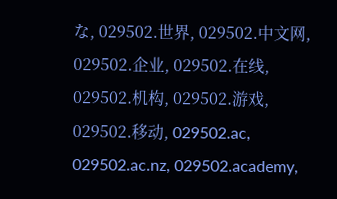な, 029502.世界, 029502.中文网, 029502.企业, 029502.在线, 029502.机构, 029502.游戏, 029502.移动, 029502.ac, 029502.ac.nz, 029502.academy,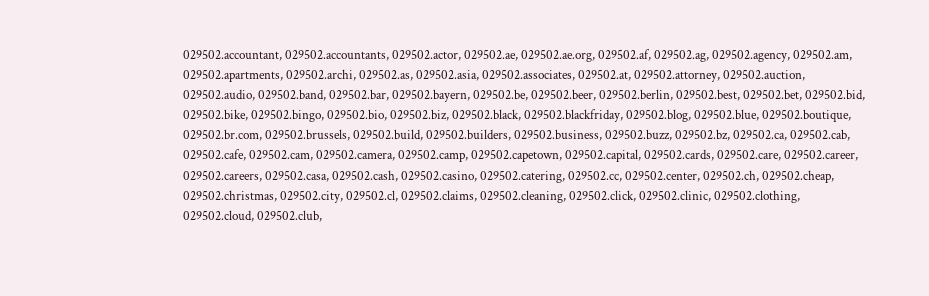029502.accountant, 029502.accountants, 029502.actor, 029502.ae, 029502.ae.org, 029502.af, 029502.ag, 029502.agency, 029502.am, 029502.apartments, 029502.archi, 029502.as, 029502.asia, 029502.associates, 029502.at, 029502.attorney, 029502.auction, 029502.audio, 029502.band, 029502.bar, 029502.bayern, 029502.be, 029502.beer, 029502.berlin, 029502.best, 029502.bet, 029502.bid, 029502.bike, 029502.bingo, 029502.bio, 029502.biz, 029502.black, 029502.blackfriday, 029502.blog, 029502.blue, 029502.boutique, 029502.br.com, 029502.brussels, 029502.build, 029502.builders, 029502.business, 029502.buzz, 029502.bz, 029502.ca, 029502.cab, 029502.cafe, 029502.cam, 029502.camera, 029502.camp, 029502.capetown, 029502.capital, 029502.cards, 029502.care, 029502.career, 029502.careers, 029502.casa, 029502.cash, 029502.casino, 029502.catering, 029502.cc, 029502.center, 029502.ch, 029502.cheap, 029502.christmas, 029502.city, 029502.cl, 029502.claims, 029502.cleaning, 029502.click, 029502.clinic, 029502.clothing, 029502.cloud, 029502.club,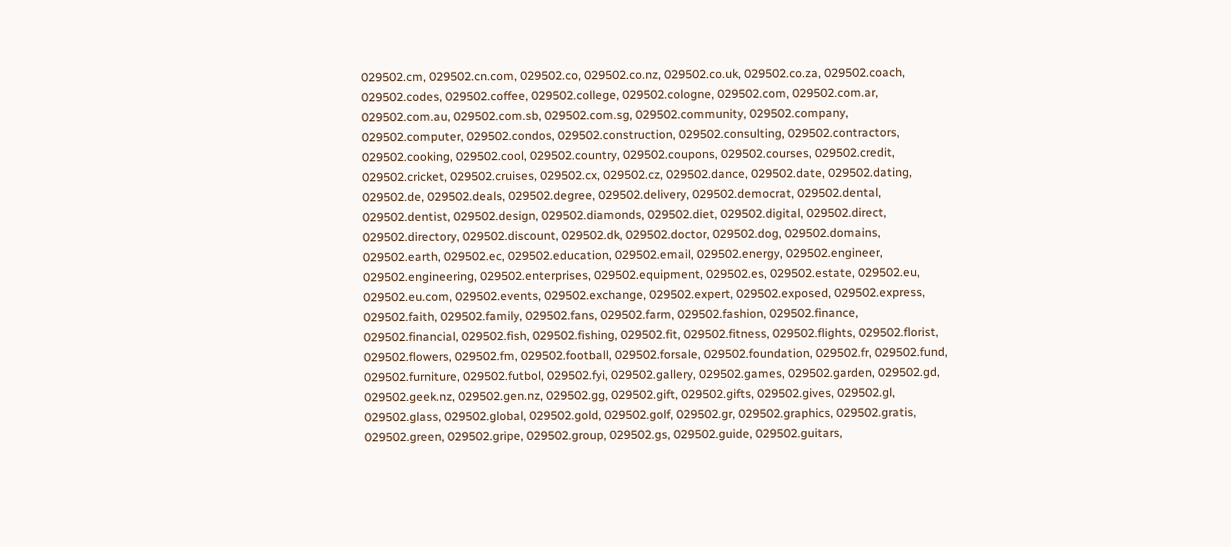029502.cm, 029502.cn.com, 029502.co, 029502.co.nz, 029502.co.uk, 029502.co.za, 029502.coach, 029502.codes, 029502.coffee, 029502.college, 029502.cologne, 029502.com, 029502.com.ar, 029502.com.au, 029502.com.sb, 029502.com.sg, 029502.community, 029502.company, 029502.computer, 029502.condos, 029502.construction, 029502.consulting, 029502.contractors, 029502.cooking, 029502.cool, 029502.country, 029502.coupons, 029502.courses, 029502.credit, 029502.cricket, 029502.cruises, 029502.cx, 029502.cz, 029502.dance, 029502.date, 029502.dating, 029502.de, 029502.deals, 029502.degree, 029502.delivery, 029502.democrat, 029502.dental, 029502.dentist, 029502.design, 029502.diamonds, 029502.diet, 029502.digital, 029502.direct, 029502.directory, 029502.discount, 029502.dk, 029502.doctor, 029502.dog, 029502.domains, 029502.earth, 029502.ec, 029502.education, 029502.email, 029502.energy, 029502.engineer, 029502.engineering, 029502.enterprises, 029502.equipment, 029502.es, 029502.estate, 029502.eu, 029502.eu.com, 029502.events, 029502.exchange, 029502.expert, 029502.exposed, 029502.express, 029502.faith, 029502.family, 029502.fans, 029502.farm, 029502.fashion, 029502.finance, 029502.financial, 029502.fish, 029502.fishing, 029502.fit, 029502.fitness, 029502.flights, 029502.florist, 029502.flowers, 029502.fm, 029502.football, 029502.forsale, 029502.foundation, 029502.fr, 029502.fund, 029502.furniture, 029502.futbol, 029502.fyi, 029502.gallery, 029502.games, 029502.garden, 029502.gd, 029502.geek.nz, 029502.gen.nz, 029502.gg, 029502.gift, 029502.gifts, 029502.gives, 029502.gl, 029502.glass, 029502.global, 029502.gold, 029502.golf, 029502.gr, 029502.graphics, 029502.gratis, 029502.green, 029502.gripe, 029502.group, 029502.gs, 029502.guide, 029502.guitars,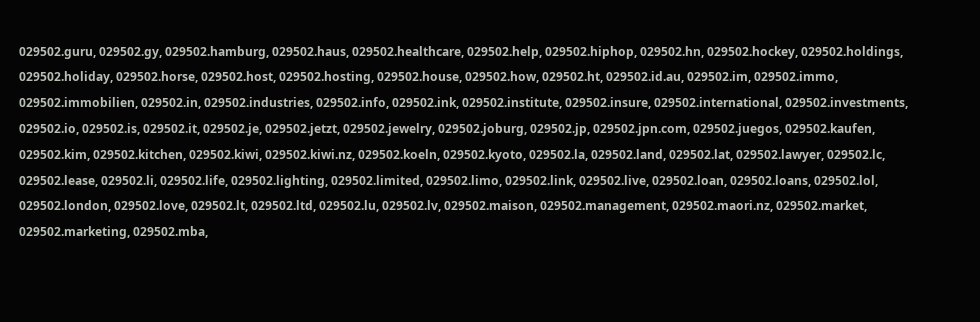029502.guru, 029502.gy, 029502.hamburg, 029502.haus, 029502.healthcare, 029502.help, 029502.hiphop, 029502.hn, 029502.hockey, 029502.holdings, 029502.holiday, 029502.horse, 029502.host, 029502.hosting, 029502.house, 029502.how, 029502.ht, 029502.id.au, 029502.im, 029502.immo, 029502.immobilien, 029502.in, 029502.industries, 029502.info, 029502.ink, 029502.institute, 029502.insure, 029502.international, 029502.investments, 029502.io, 029502.is, 029502.it, 029502.je, 029502.jetzt, 029502.jewelry, 029502.joburg, 029502.jp, 029502.jpn.com, 029502.juegos, 029502.kaufen, 029502.kim, 029502.kitchen, 029502.kiwi, 029502.kiwi.nz, 029502.koeln, 029502.kyoto, 029502.la, 029502.land, 029502.lat, 029502.lawyer, 029502.lc, 029502.lease, 029502.li, 029502.life, 029502.lighting, 029502.limited, 029502.limo, 029502.link, 029502.live, 029502.loan, 029502.loans, 029502.lol, 029502.london, 029502.love, 029502.lt, 029502.ltd, 029502.lu, 029502.lv, 029502.maison, 029502.management, 029502.maori.nz, 029502.market, 029502.marketing, 029502.mba,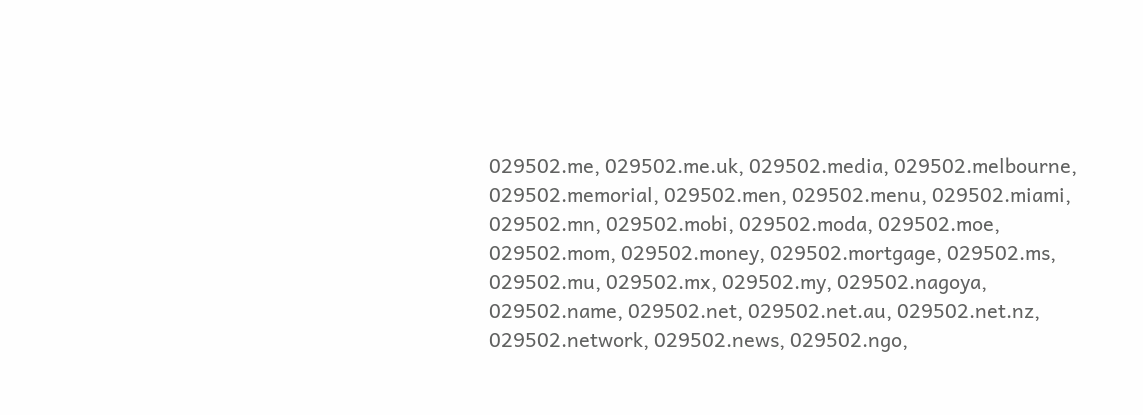029502.me, 029502.me.uk, 029502.media, 029502.melbourne, 029502.memorial, 029502.men, 029502.menu, 029502.miami, 029502.mn, 029502.mobi, 029502.moda, 029502.moe, 029502.mom, 029502.money, 029502.mortgage, 029502.ms, 029502.mu, 029502.mx, 029502.my, 029502.nagoya, 029502.name, 029502.net, 029502.net.au, 029502.net.nz, 029502.network, 029502.news, 029502.ngo,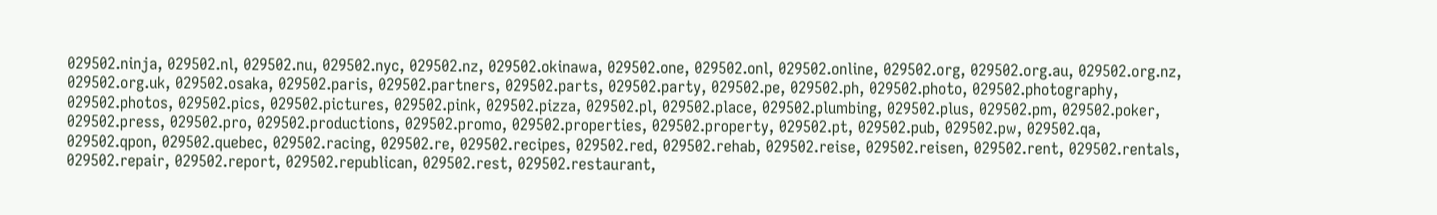029502.ninja, 029502.nl, 029502.nu, 029502.nyc, 029502.nz, 029502.okinawa, 029502.one, 029502.onl, 029502.online, 029502.org, 029502.org.au, 029502.org.nz, 029502.org.uk, 029502.osaka, 029502.paris, 029502.partners, 029502.parts, 029502.party, 029502.pe, 029502.ph, 029502.photo, 029502.photography, 029502.photos, 029502.pics, 029502.pictures, 029502.pink, 029502.pizza, 029502.pl, 029502.place, 029502.plumbing, 029502.plus, 029502.pm, 029502.poker, 029502.press, 029502.pro, 029502.productions, 029502.promo, 029502.properties, 029502.property, 029502.pt, 029502.pub, 029502.pw, 029502.qa, 029502.qpon, 029502.quebec, 029502.racing, 029502.re, 029502.recipes, 029502.red, 029502.rehab, 029502.reise, 029502.reisen, 029502.rent, 029502.rentals, 029502.repair, 029502.report, 029502.republican, 029502.rest, 029502.restaurant,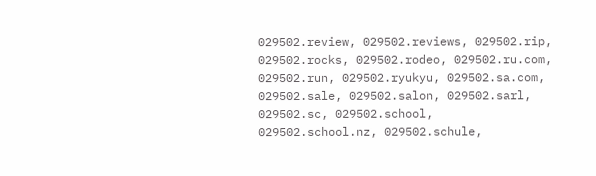029502.review, 029502.reviews, 029502.rip, 029502.rocks, 029502.rodeo, 029502.ru.com, 029502.run, 029502.ryukyu, 029502.sa.com, 029502.sale, 029502.salon, 029502.sarl, 029502.sc, 029502.school, 029502.school.nz, 029502.schule,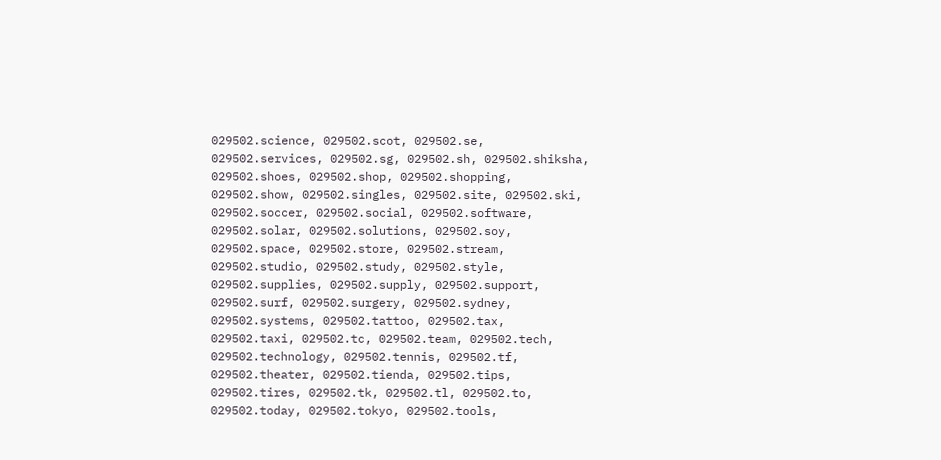029502.science, 029502.scot, 029502.se, 029502.services, 029502.sg, 029502.sh, 029502.shiksha, 029502.shoes, 029502.shop, 029502.shopping, 029502.show, 029502.singles, 029502.site, 029502.ski, 029502.soccer, 029502.social, 029502.software, 029502.solar, 029502.solutions, 029502.soy, 029502.space, 029502.store, 029502.stream, 029502.studio, 029502.study, 029502.style, 029502.supplies, 029502.supply, 029502.support, 029502.surf, 029502.surgery, 029502.sydney, 029502.systems, 029502.tattoo, 029502.tax, 029502.taxi, 029502.tc, 029502.team, 029502.tech, 029502.technology, 029502.tennis, 029502.tf, 029502.theater, 029502.tienda, 029502.tips, 029502.tires, 029502.tk, 029502.tl, 029502.to, 029502.today, 029502.tokyo, 029502.tools,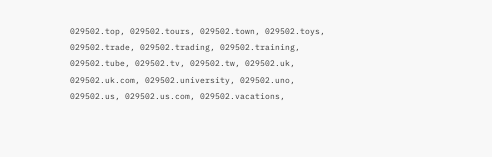029502.top, 029502.tours, 029502.town, 029502.toys, 029502.trade, 029502.trading, 029502.training, 029502.tube, 029502.tv, 029502.tw, 029502.uk, 029502.uk.com, 029502.university, 029502.uno, 029502.us, 029502.us.com, 029502.vacations,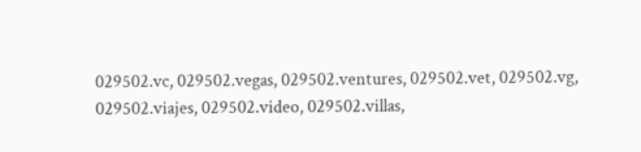029502.vc, 029502.vegas, 029502.ventures, 029502.vet, 029502.vg, 029502.viajes, 029502.video, 029502.villas,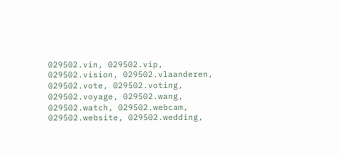029502.vin, 029502.vip, 029502.vision, 029502.vlaanderen, 029502.vote, 029502.voting, 029502.voyage, 029502.wang, 029502.watch, 029502.webcam, 029502.website, 029502.wedding,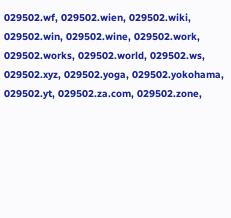029502.wf, 029502.wien, 029502.wiki, 029502.win, 029502.wine, 029502.work, 029502.works, 029502.world, 029502.ws, 029502.xyz, 029502.yoga, 029502.yokohama, 029502.yt, 029502.za.com, 029502.zone,